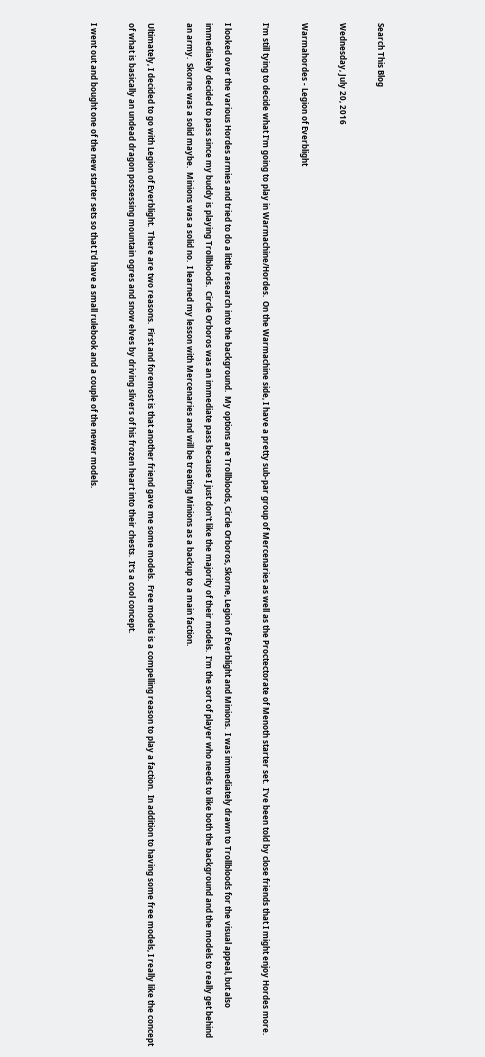Search This Blog

Wednesday, July 20, 2016

Warmahordes - Legion of Everblight

I'm still tying to decide what I'm going to play in Warmachine/Hordes.  On the Warmachine side, I have a pretty sub-par group of Mercenaries as well as the Proctectorate of Menoth starter set.  I've been told by close friends that I might enjoy Hordes more.

I looked over the various Hordes armies and tried to do a little research into the background.  My options are Trollbloods, Circle Orboros, Skorne, Legion of Everblight and Minions.  I was immediately drawn to Trollbloods for the visual appeal, but also immediately decided to pass since my buddy is playing Trollbloods.  Circle Orboros was an immediate pass because I just don't like the majority of their models.  I'm the sort of player who needs to like both the background and the models to really get behind an army.  Skorne was a solid maybe.  Minions was a solid no.  I learned my lesson with Mercenaries and will be treating Minions as a backup to a main faction.

Ultimately, I decided to go with Legion of Everblight.  There are two reasons.  First and foremost is that another friend gave me some models.  Free models is a compelling reason to play a faction.  In addition to having some free models, I really like the concept of what is basically an undead dragon possessing mountain ogres and snow elves by driving slivers of his frozen heart into their chests.  It's a cool concept.

I went out and bought one of the new starter sets so that I'd have a small rulebook and a couple of the newer models.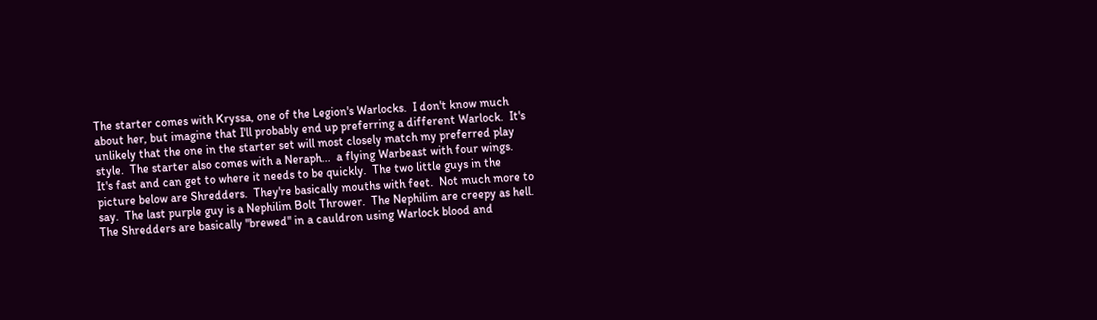The starter comes with Kryssa, one of the Legion's Warlocks.  I don't know much about her, but imagine that I'll probably end up preferring a different Warlock.  It's unlikely that the one in the starter set will most closely match my preferred play style.  The starter also comes with a Neraph...  a flying Warbeast with four wings.  It's fast and can get to where it needs to be quickly.  The two little guys in the picture below are Shredders.  They're basically mouths with feet.  Not much more to say.  The last purple guy is a Nephilim Bolt Thrower.  The Nephilim are creepy as hell.  The Shredders are basically "brewed" in a cauldron using Warlock blood and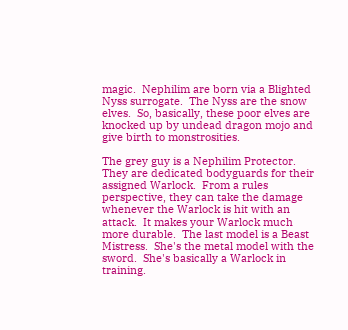magic.  Nephilim are born via a Blighted Nyss surrogate.  The Nyss are the snow elves.  So, basically, these poor elves are knocked up by undead dragon mojo and give birth to monstrosities.

The grey guy is a Nephilim Protector.  They are dedicated bodyguards for their assigned Warlock.  From a rules perspective, they can take the damage whenever the Warlock is hit with an attack.  It makes your Warlock much more durable.  The last model is a Beast Mistress.  She's the metal model with the sword.  She's basically a Warlock in training.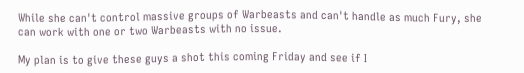While she can't control massive groups of Warbeasts and can't handle as much Fury, she can work with one or two Warbeasts with no issue.

My plan is to give these guys a shot this coming Friday and see if I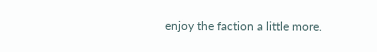enjoy the faction a little more.